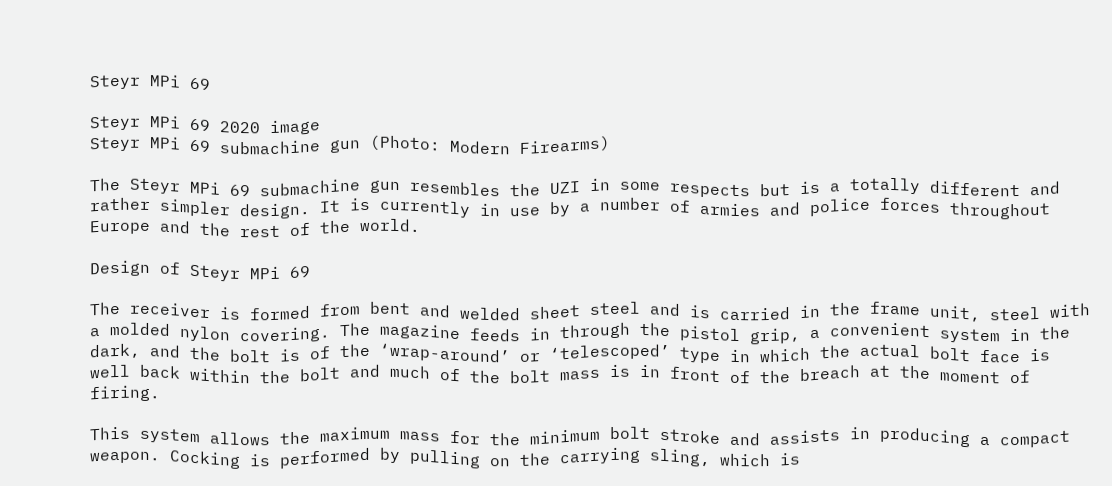Steyr MPi 69

Steyr MPi 69 2020 image
Steyr MPi 69 submachine gun (Photo: Modern Firearms)

The Steyr MPi 69 submachine gun resembles the UZI in some respects but is a totally different and rather simpler design. It is currently in use by a number of armies and police forces throughout Europe and the rest of the world.

Design of Steyr MPi 69

The receiver is formed from bent and welded sheet steel and is carried in the frame unit, steel with a molded nylon covering. The magazine feeds in through the pistol grip, a convenient system in the dark, and the bolt is of the ‘wrap-around’ or ‘telescoped’ type in which the actual bolt face is well back within the bolt and much of the bolt mass is in front of the breach at the moment of firing.

This system allows the maximum mass for the minimum bolt stroke and assists in producing a compact weapon. Cocking is performed by pulling on the carrying sling, which is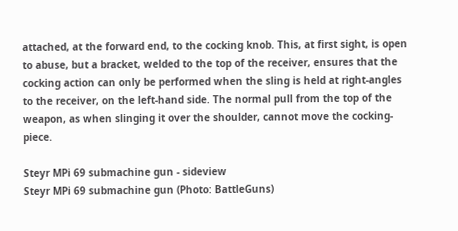attached, at the forward end, to the cocking knob. This, at first sight, is open to abuse, but a bracket, welded to the top of the receiver, ensures that the cocking action can only be performed when the sling is held at right-angles to the receiver, on the left-hand side. The normal pull from the top of the weapon, as when slinging it over the shoulder, cannot move the cocking-piece.

Steyr MPi 69 submachine gun - sideview
Steyr MPi 69 submachine gun (Photo: BattleGuns)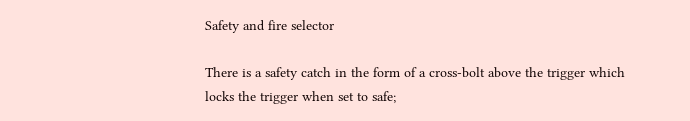Safety and fire selector

There is a safety catch in the form of a cross-bolt above the trigger which locks the trigger when set to safe;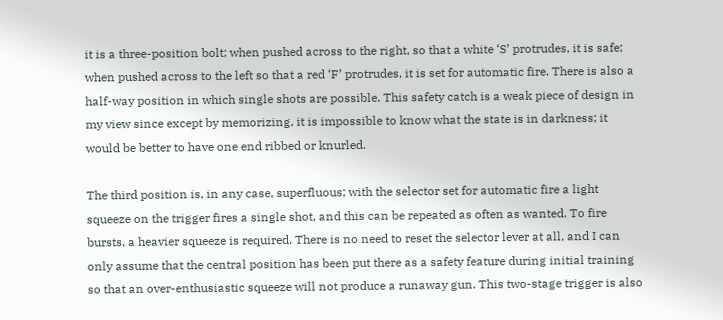it is a three-position bolt; when pushed across to the right, so that a white ‘S’ protrudes, it is safe; when pushed across to the left so that a red ‘F’ protrudes, it is set for automatic fire. There is also a half-way position in which single shots are possible. This safety catch is a weak piece of design in my view since except by memorizing, it is impossible to know what the state is in darkness; it would be better to have one end ribbed or knurled.

The third position is, in any case, superfluous; with the selector set for automatic fire a light squeeze on the trigger fires a single shot, and this can be repeated as often as wanted. To fire bursts, a heavier squeeze is required. There is no need to reset the selector lever at all, and I can only assume that the central position has been put there as a safety feature during initial training so that an over-enthusiastic squeeze will not produce a runaway gun. This two-stage trigger is also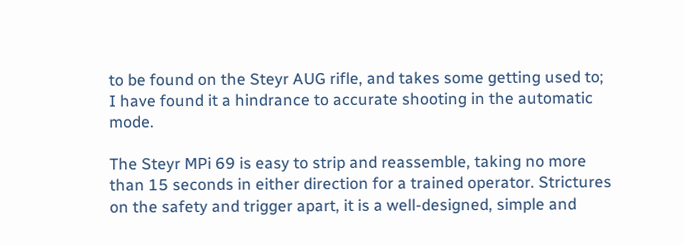to be found on the Steyr AUG rifle, and takes some getting used to; I have found it a hindrance to accurate shooting in the automatic mode.

The Steyr MPi 69 is easy to strip and reassemble, taking no more than 15 seconds in either direction for a trained operator. Strictures on the safety and trigger apart, it is a well-designed, simple and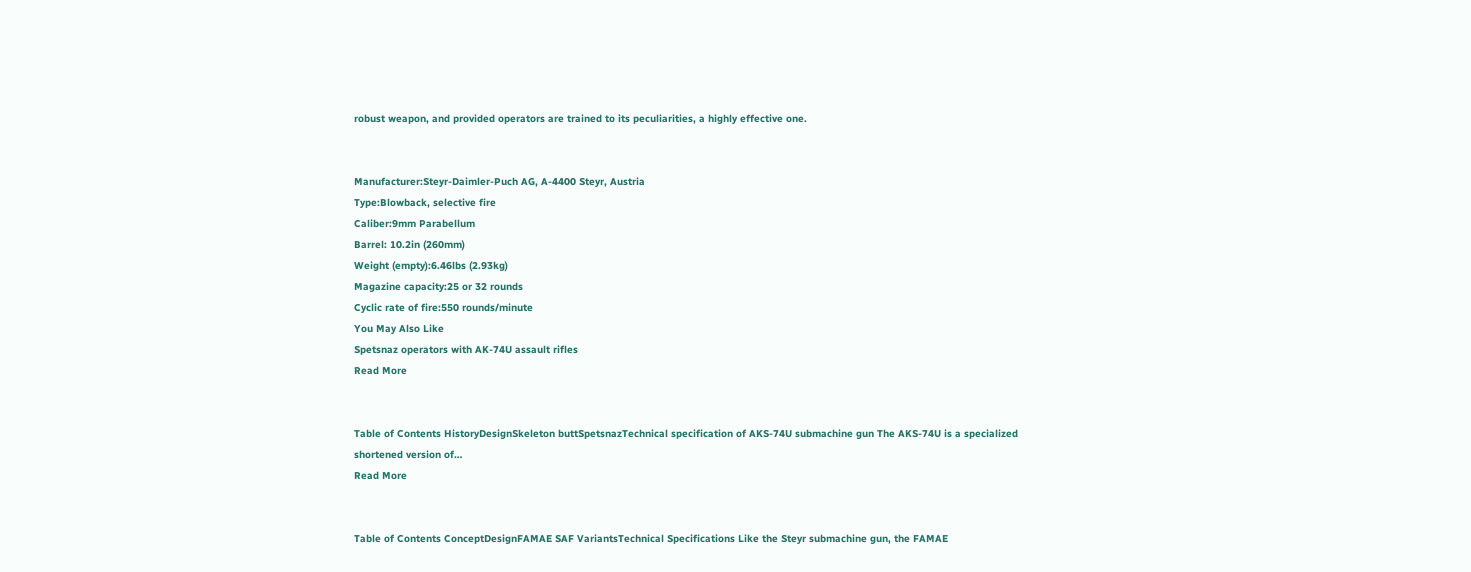robust weapon, and provided operators are trained to its peculiarities, a highly effective one.


Manufacturer:Steyr-Daimler-Puch AG, A-4400 Steyr, Austria
Type:Blowback, selective fire
Caliber:9mm Parabellum
Barrel: 10.2in (260mm)
Weight (empty):6.46lbs (2.93kg)
Magazine capacity:25 or 32 rounds
Cyclic rate of fire:550 rounds/minute
You May Also Like
Spetsnaz operators with AK-74U assault rifles
Read More


Table of Contents HistoryDesignSkeleton buttSpetsnazTechnical specification of AKS-74U submachine gun The AKS-74U is a specialized shortened version of…
Read More


Table of Contents ConceptDesignFAMAE SAF VariantsTechnical Specifications Like the Steyr submachine gun, the FAMAE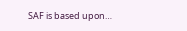SAF is based upon…